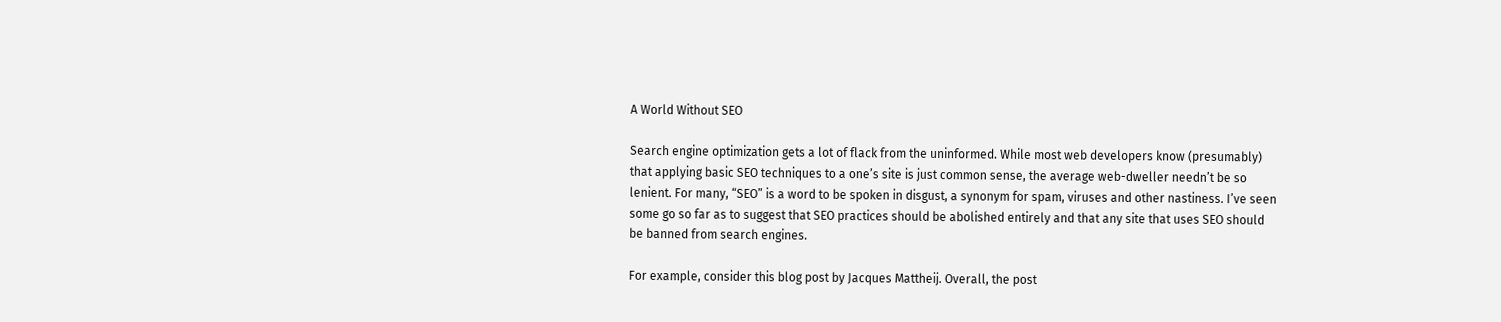A World Without SEO

Search engine optimization gets a lot of flack from the uninformed. While most web developers know (presumably) that applying basic SEO techniques to a one’s site is just common sense, the average web-dweller needn’t be so lenient. For many, “SEO” is a word to be spoken in disgust, a synonym for spam, viruses and other nastiness. I’ve seen some go so far as to suggest that SEO practices should be abolished entirely and that any site that uses SEO should be banned from search engines.

For example, consider this blog post by Jacques Mattheij. Overall, the post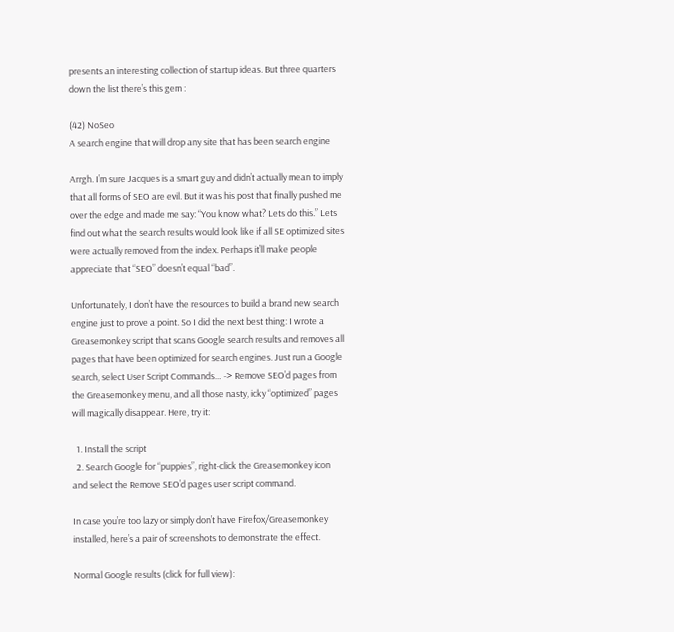presents an interesting collection of startup ideas. But three quarters down the list there’s this gem :

(42) NoSeo
A search engine that will drop any site that has been search engine

Arrgh. I’m sure Jacques is a smart guy and didn’t actually mean to imply that all forms of SEO are evil. But it was his post that finally pushed me over the edge and made me say: “You know what? Lets do this.” Lets find out what the search results would look like if all SE optimized sites were actually removed from the index. Perhaps it’ll make people appreciate that “SEO” doesn’t equal “bad”.

Unfortunately, I don’t have the resources to build a brand new search engine just to prove a point. So I did the next best thing: I wrote a Greasemonkey script that scans Google search results and removes all pages that have been optimized for search engines. Just run a Google search, select User Script Commands… -> Remove SEO’d pages from the Greasemonkey menu, and all those nasty, icky “optimized” pages will magically disappear. Here, try it:

  1. Install the script
  2. Search Google for “puppies”, right-click the Greasemonkey icon and select the Remove SEO’d pages user script command.

In case you’re too lazy or simply don’t have Firefox/Greasemonkey installed, here’s a pair of screenshots to demonstrate the effect.

Normal Google results (click for full view):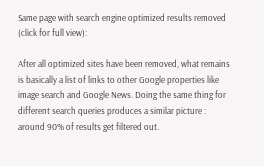Same page with search engine optimized results removed (click for full view):

After all optimized sites have been removed, what remains is basically a list of links to other Google properties like image search and Google News. Doing the same thing for different search queries produces a similar picture : around 90% of results get filtered out.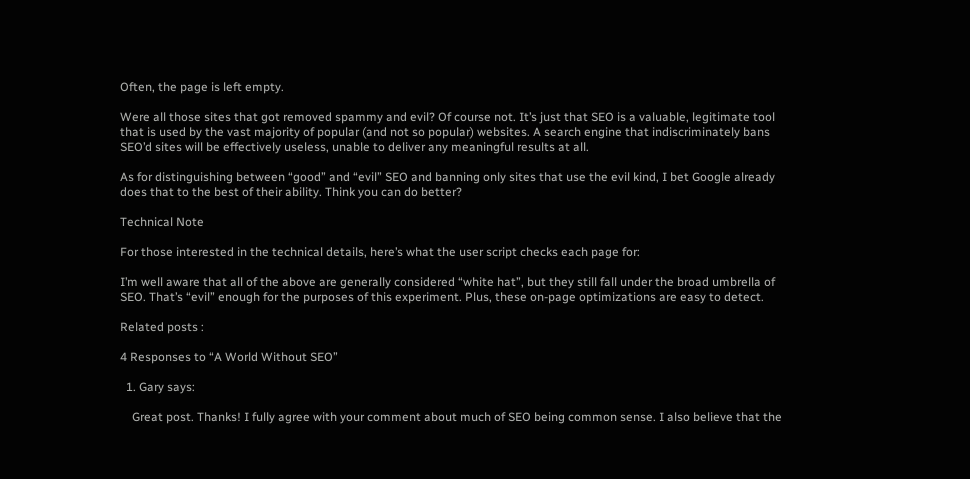Often, the page is left empty.

Were all those sites that got removed spammy and evil? Of course not. It’s just that SEO is a valuable, legitimate tool that is used by the vast majority of popular (and not so popular) websites. A search engine that indiscriminately bans SEO’d sites will be effectively useless, unable to deliver any meaningful results at all.

As for distinguishing between “good” and “evil” SEO and banning only sites that use the evil kind, I bet Google already does that to the best of their ability. Think you can do better?

Technical Note

For those interested in the technical details, here’s what the user script checks each page for:

I’m well aware that all of the above are generally considered “white hat”, but they still fall under the broad umbrella of SEO. That’s “evil” enough for the purposes of this experiment. Plus, these on-page optimizations are easy to detect.

Related posts :

4 Responses to “A World Without SEO”

  1. Gary says:

    Great post. Thanks! I fully agree with your comment about much of SEO being common sense. I also believe that the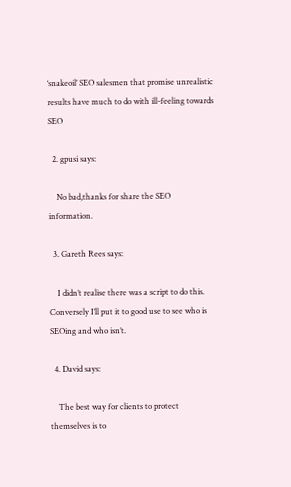‘snakeoil’ SEO salesmen that promise unrealistic results have much to do with ill-feeling towards SEO

  2. gpusi says:

    No bad,thanks for share the SEO information.

  3. Gareth Rees says:

    I didn’t realise there was a script to do this. Conversely I’ll put it to good use to see who is SEOing and who isn’t.

  4. David says:

    The best way for clients to protect themselves is to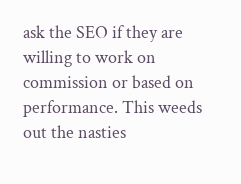ask the SEO if they are willing to work on commission or based on performance. This weeds out the nasties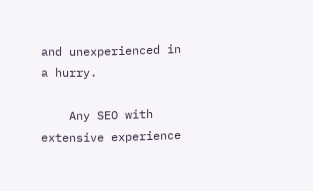and unexperienced in a hurry.

    Any SEO with extensive experience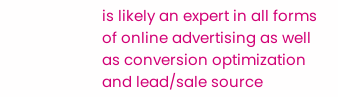is likely an expert in all forms of online advertising as well as conversion optimization and lead/sale source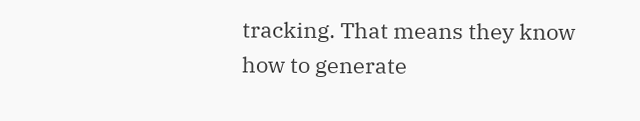tracking. That means they know how to generate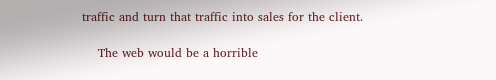traffic and turn that traffic into sales for the client.

    The web would be a horrible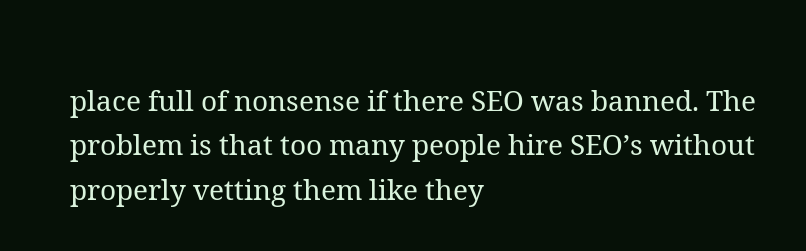place full of nonsense if there SEO was banned. The problem is that too many people hire SEO’s without properly vetting them like they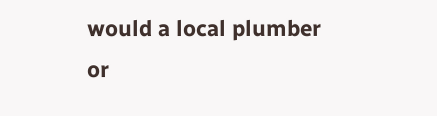would a local plumber or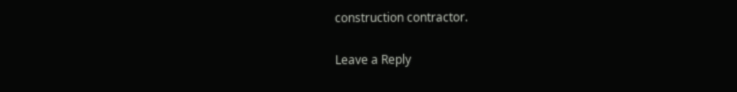construction contractor.

Leave a Reply